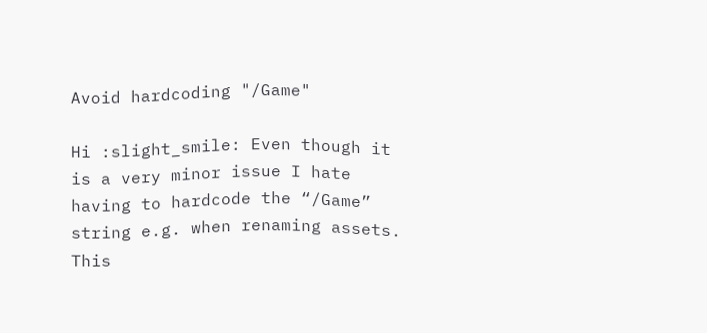Avoid hardcoding "/Game"

Hi :slight_smile: Even though it is a very minor issue I hate having to hardcode the “/Game” string e.g. when renaming assets. This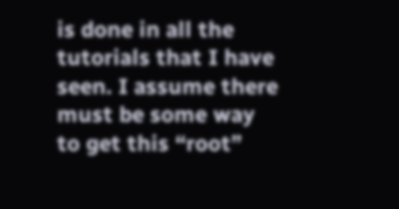is done in all the tutorials that I have seen. I assume there must be some way to get this “root”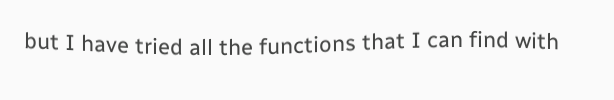but I have tried all the functions that I can find with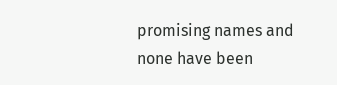promising names and none have been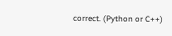correct. (Python or C++)